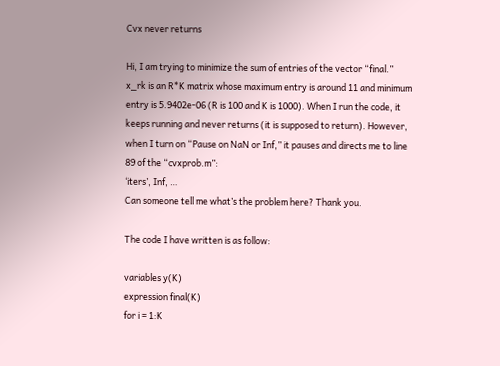Cvx never returns

Hi, I am trying to minimize the sum of entries of the vector “final.” x_rk is an R*K matrix whose maximum entry is around 11 and minimum entry is 5.9402e-06 (R is 100 and K is 1000). When I run the code, it keeps running and never returns (it is supposed to return). However, when I turn on “Pause on NaN or Inf,” it pauses and directs me to line 89 of the “cvxprob.m”:
‘iters’, Inf, …
Can someone tell me what’s the problem here? Thank you.

The code I have written is as follow:

variables y(K)
expression final(K)
for i = 1:K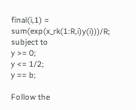final(i,1) = sum(exp(x_rk(1:R,i)y(i)))/R;
subject to
y >= 0;
y <= 1/2;
y == b;

Follow the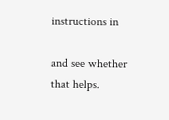instructions in

and see whether that helps.